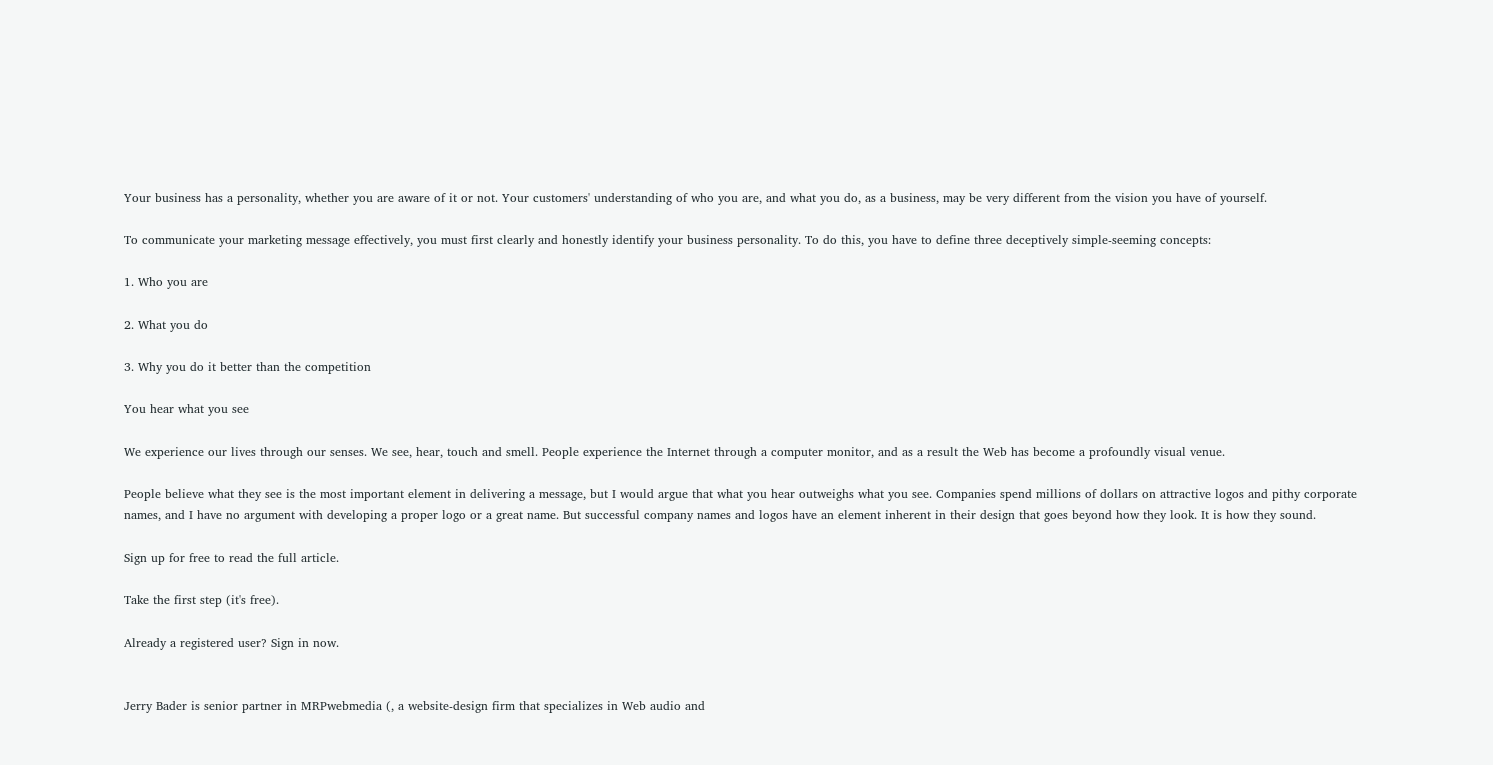Your business has a personality, whether you are aware of it or not. Your customers' understanding of who you are, and what you do, as a business, may be very different from the vision you have of yourself.

To communicate your marketing message effectively, you must first clearly and honestly identify your business personality. To do this, you have to define three deceptively simple-seeming concepts:

1. Who you are

2. What you do

3. Why you do it better than the competition

You hear what you see

We experience our lives through our senses. We see, hear, touch and smell. People experience the Internet through a computer monitor, and as a result the Web has become a profoundly visual venue.

People believe what they see is the most important element in delivering a message, but I would argue that what you hear outweighs what you see. Companies spend millions of dollars on attractive logos and pithy corporate names, and I have no argument with developing a proper logo or a great name. But successful company names and logos have an element inherent in their design that goes beyond how they look. It is how they sound.

Sign up for free to read the full article.

Take the first step (it's free).

Already a registered user? Sign in now.


Jerry Bader is senior partner in MRPwebmedia (, a website-design firm that specializes in Web audio and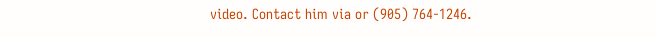video. Contact him via or (905) 764-1246.